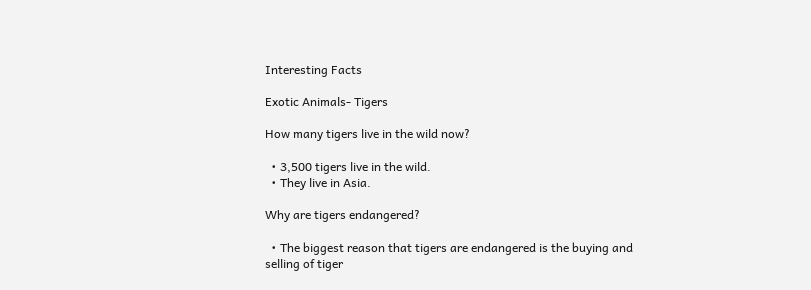Interesting Facts

Exotic Animals- Tigers

How many tigers live in the wild now?

  • 3,500 tigers live in the wild.
  • They live in Asia.

Why are tigers endangered?

  • The biggest reason that tigers are endangered is the buying and selling of tiger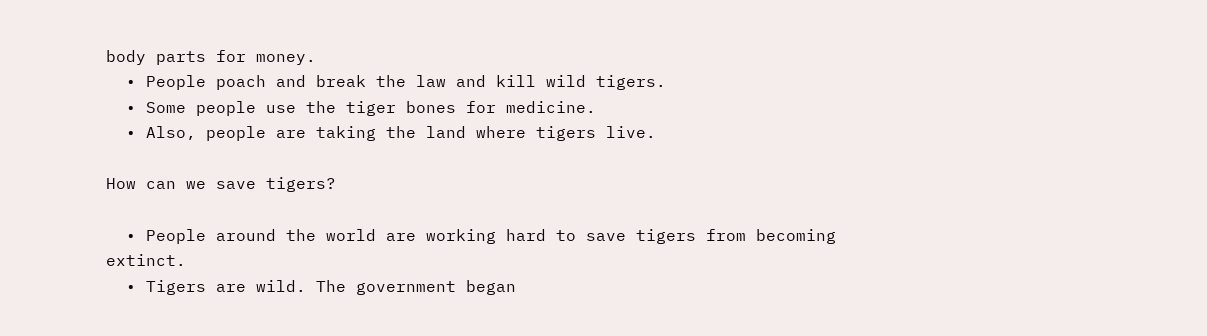body parts for money.
  • People poach and break the law and kill wild tigers.
  • Some people use the tiger bones for medicine.
  • Also, people are taking the land where tigers live.

How can we save tigers?

  • People around the world are working hard to save tigers from becoming extinct.
  • Tigers are wild. The government began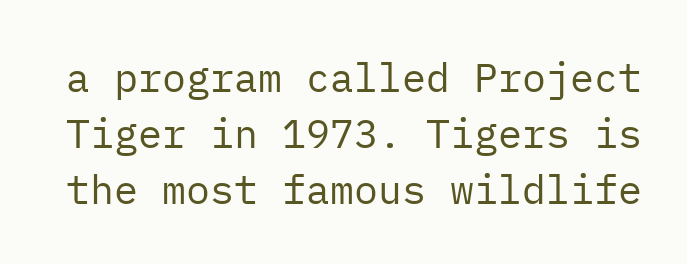a program called Project Tiger in 1973. Tigers is the most famous wildlife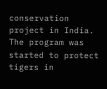conservation project in India. The program was started to protect tigers in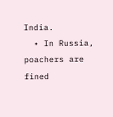India.
  • In Russia, poachers are fined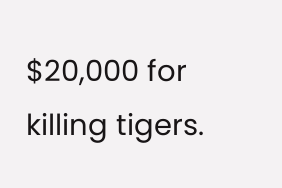$20,000 for killing tigers.